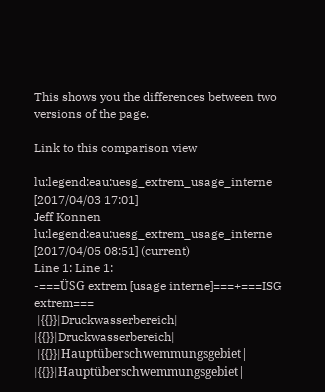This shows you the differences between two versions of the page.

Link to this comparison view

lu:legend:eau:uesg_extrem_usage_interne [2017/04/03 17:01]
Jeff Konnen
lu:legend:eau:uesg_extrem_usage_interne [2017/04/05 08:51] (current)
Line 1: Line 1:
-===ÜSG extrem [usage interne]===+===ISG extrem===
 |{{}}|Druckwasserbereich| |{{}}|Druckwasserbereich|
 |{{}}|Hauptüberschwemmungsgebiet| |{{}}|Hauptüberschwemmungsgebiet|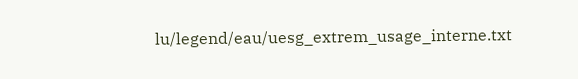lu/legend/eau/uesg_extrem_usage_interne.txt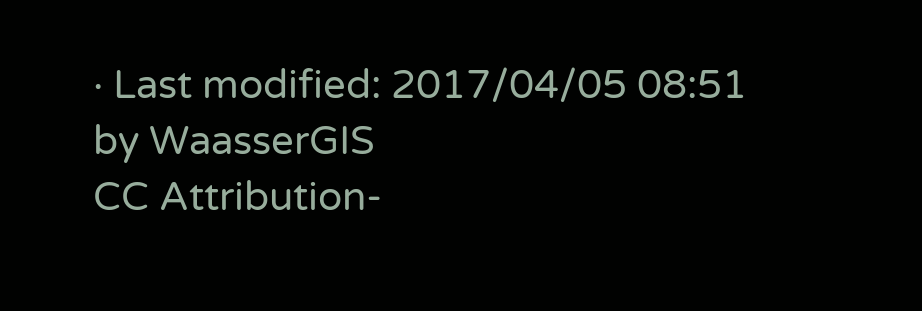· Last modified: 2017/04/05 08:51 by WaasserGIS
CC Attribution-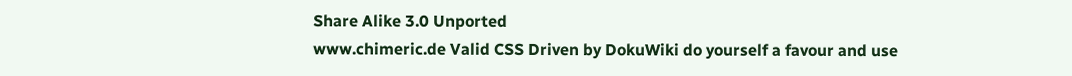Share Alike 3.0 Unported
www.chimeric.de Valid CSS Driven by DokuWiki do yourself a favour and use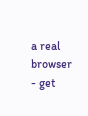a real browser - get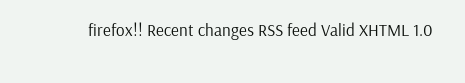firefox!! Recent changes RSS feed Valid XHTML 1.0